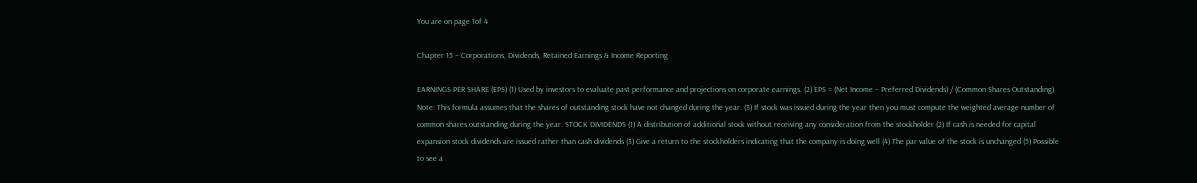You are on page 1of 4

Chapter 15 – Corporations, Dividends, Retained Earnings & Income Reporting

EARNINGS PER SHARE (EPS) (1) Used by investors to evaluate past performance and projections on corporate earnings. (2) EPS = (Net Income – Preferred Dividends) / (Common Shares Outstanding) Note: This formula assumes that the shares of outstanding stock have not changed during the year. (3) If stock was issued during the year then you must compute the weighted average number of common shares outstanding during the year. STOCK DIVIDENDS (1) A distribution of additional stock without receiving any consideration from the stockholder (2) If cash is needed for capital expansion stock dividends are issued rather than cash dividends (3) Give a return to the stockholders indicating that the company is doing well (4) The par value of the stock is unchanged (5) Possible to see a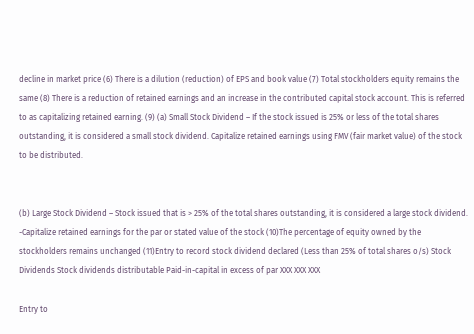decline in market price (6) There is a dilution (reduction) of EPS and book value (7) Total stockholders equity remains the same (8) There is a reduction of retained earnings and an increase in the contributed capital stock account. This is referred to as capitalizing retained earning. (9) (a) Small Stock Dividend – If the stock issued is 25% or less of the total shares outstanding, it is considered a small stock dividend. Capitalize retained earnings using FMV (fair market value) of the stock to be distributed.


(b) Large Stock Dividend – Stock issued that is > 25% of the total shares outstanding, it is considered a large stock dividend. -Capitalize retained earnings for the par or stated value of the stock (10)The percentage of equity owned by the stockholders remains unchanged (11)Entry to record stock dividend declared (Less than 25% of total shares o/s) Stock Dividends Stock dividends distributable Paid-in-capital in excess of par XXX XXX XXX

Entry to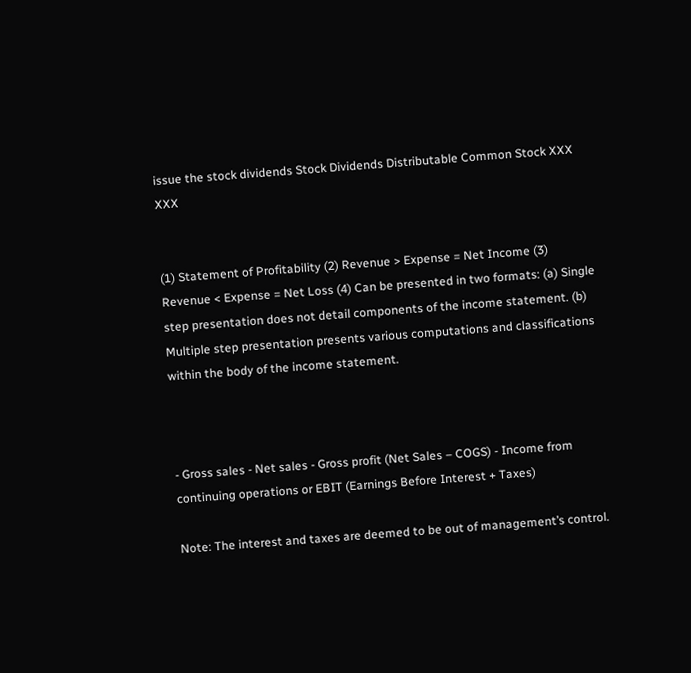issue the stock dividends Stock Dividends Distributable Common Stock XXX XXX


(1) Statement of Profitability (2) Revenue > Expense = Net Income (3) Revenue < Expense = Net Loss (4) Can be presented in two formats: (a) Single step presentation does not detail components of the income statement. (b) Multiple step presentation presents various computations and classifications within the body of the income statement.



- Gross sales - Net sales - Gross profit (Net Sales – COGS) - Income from continuing operations or EBIT (Earnings Before Interest + Taxes)

Note: The interest and taxes are deemed to be out of management’s control.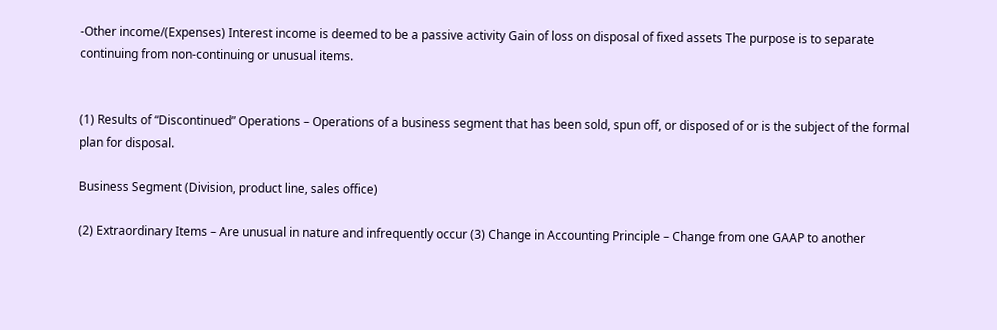-Other income/(Expenses) Interest income is deemed to be a passive activity Gain of loss on disposal of fixed assets The purpose is to separate continuing from non-continuing or unusual items.


(1) Results of “Discontinued” Operations – Operations of a business segment that has been sold, spun off, or disposed of or is the subject of the formal plan for disposal.

Business Segment (Division, product line, sales office)

(2) Extraordinary Items – Are unusual in nature and infrequently occur (3) Change in Accounting Principle – Change from one GAAP to another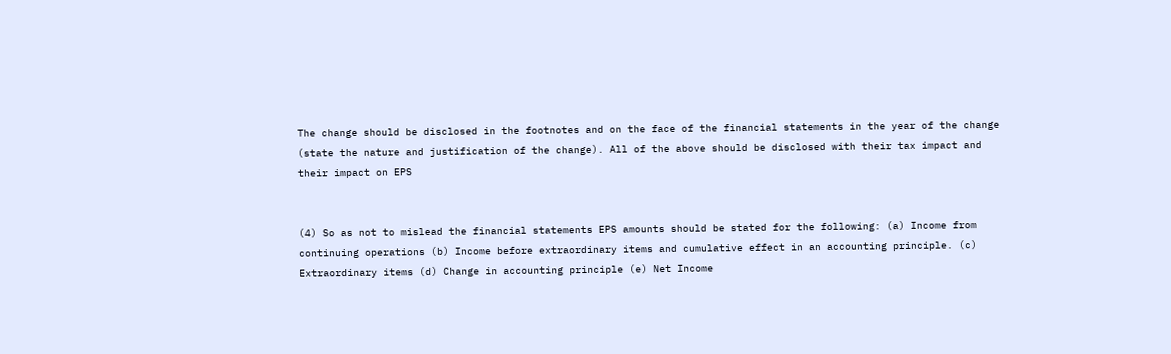The change should be disclosed in the footnotes and on the face of the financial statements in the year of the change (state the nature and justification of the change). All of the above should be disclosed with their tax impact and their impact on EPS


(4) So as not to mislead the financial statements EPS amounts should be stated for the following: (a) Income from continuing operations (b) Income before extraordinary items and cumulative effect in an accounting principle. (c) Extraordinary items (d) Change in accounting principle (e) Net Income